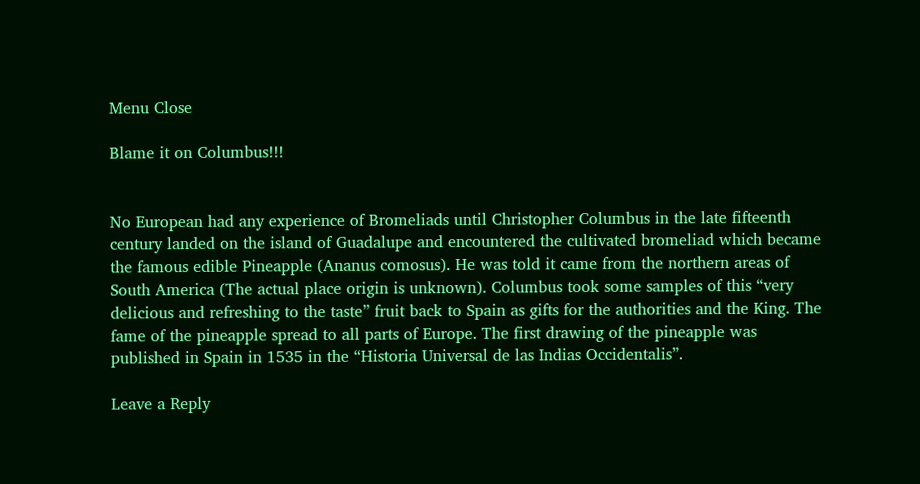Menu Close

Blame it on Columbus!!!


No European had any experience of Bromeliads until Christopher Columbus in the late fifteenth century landed on the island of Guadalupe and encountered the cultivated bromeliad which became the famous edible Pineapple (Ananus comosus). He was told it came from the northern areas of South America (The actual place origin is unknown). Columbus took some samples of this “very delicious and refreshing to the taste” fruit back to Spain as gifts for the authorities and the King. The fame of the pineapple spread to all parts of Europe. The first drawing of the pineapple was published in Spain in 1535 in the “Historia Universal de las Indias Occidentalis”.

Leave a Reply